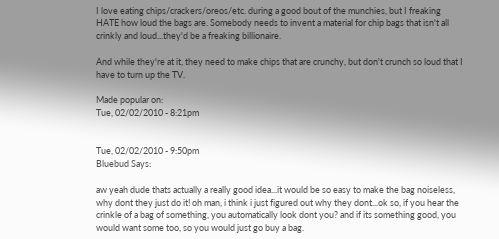I love eating chips/crackers/oreos/etc. during a good bout of the munchies, but I freaking HATE how loud the bags are. Somebody needs to invent a material for chip bags that isn't all crinkly and loud...they'd be a freaking billionaire.

And while they're at it, they need to make chips that are crunchy, but don't crunch so loud that I have to turn up the TV.

Made popular on:
Tue, 02/02/2010 - 8:21pm


Tue, 02/02/2010 - 9:50pm
Bluebud Says:

aw yeah dude thats actually a really good idea...it would be so easy to make the bag noiseless, why dont they just do it! oh man, i think i just figured out why they dont...ok so, if you hear the crinkle of a bag of something, you automatically look dont you? and if its something good, you would want some too, so you would just go buy a bag.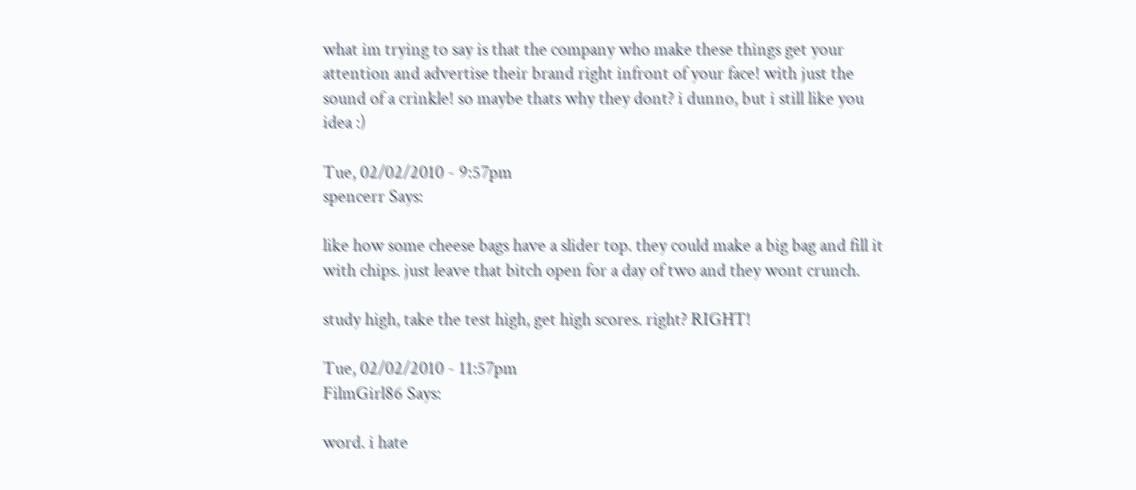what im trying to say is that the company who make these things get your attention and advertise their brand right infront of your face! with just the sound of a crinkle! so maybe thats why they dont? i dunno, but i still like you idea :)

Tue, 02/02/2010 - 9:57pm
spencerr Says:

like how some cheese bags have a slider top. they could make a big bag and fill it with chips. just leave that bitch open for a day of two and they wont crunch.

study high, take the test high, get high scores. right? RIGHT!

Tue, 02/02/2010 - 11:57pm
FilmGirl86 Says:

word. i hate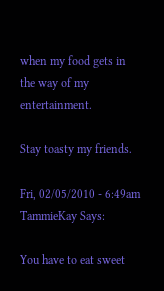when my food gets in the way of my entertainment.

Stay toasty my friends.

Fri, 02/05/2010 - 6:49am
TammieKay Says:

You have to eat sweet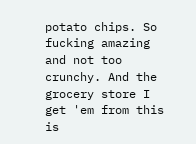potato chips. So fucking amazing and not too crunchy. And the grocery store I get 'em from this is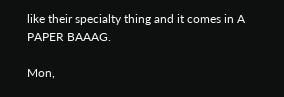like their specialty thing and it comes in A PAPER BAAAG.

Mon,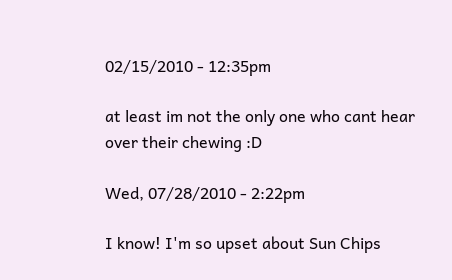02/15/2010 - 12:35pm

at least im not the only one who cant hear over their chewing :D

Wed, 07/28/2010 - 2:22pm

I know! I'm so upset about Sun Chips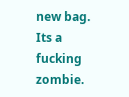new bag. Its a fucking zombie.